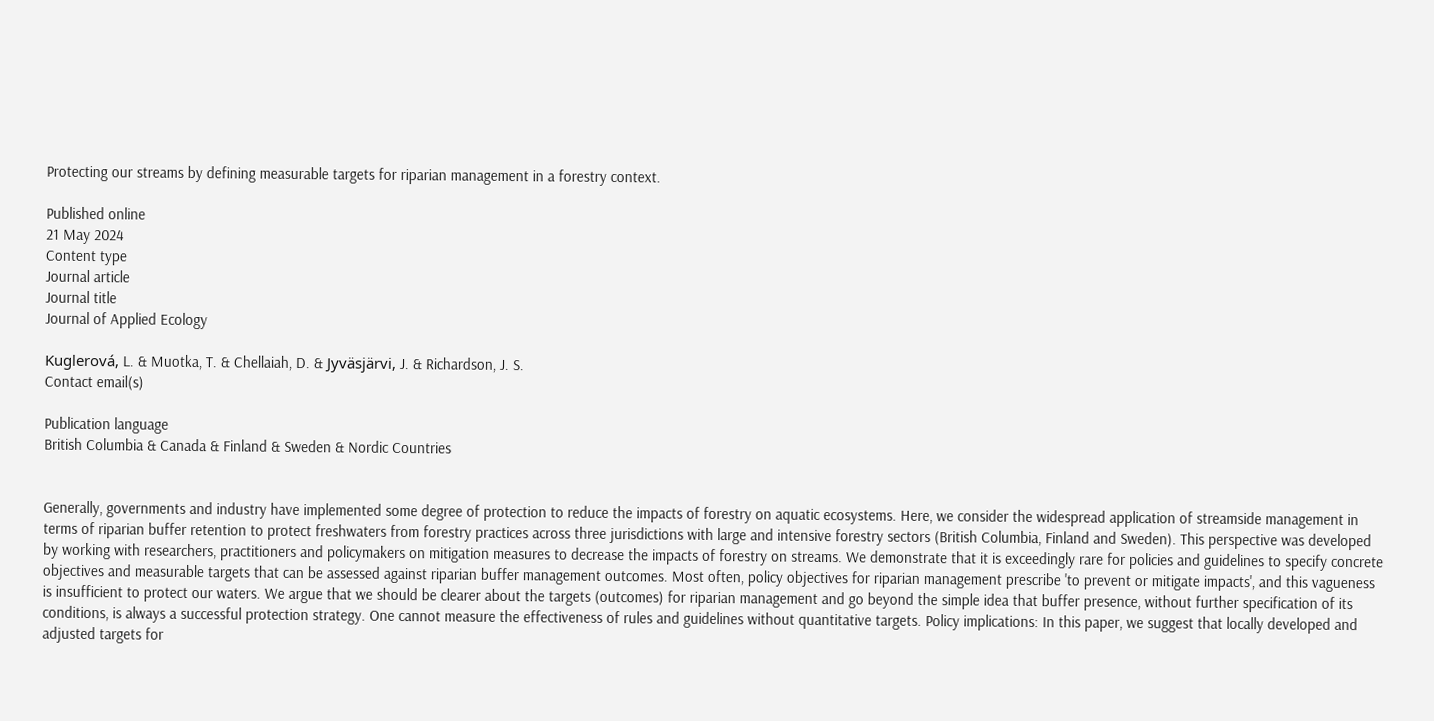Protecting our streams by defining measurable targets for riparian management in a forestry context.

Published online
21 May 2024
Content type
Journal article
Journal title
Journal of Applied Ecology

Kuglerová, L. & Muotka, T. & Chellaiah, D. & Jyväsjärvi, J. & Richardson, J. S.
Contact email(s)

Publication language
British Columbia & Canada & Finland & Sweden & Nordic Countries


Generally, governments and industry have implemented some degree of protection to reduce the impacts of forestry on aquatic ecosystems. Here, we consider the widespread application of streamside management in terms of riparian buffer retention to protect freshwaters from forestry practices across three jurisdictions with large and intensive forestry sectors (British Columbia, Finland and Sweden). This perspective was developed by working with researchers, practitioners and policymakers on mitigation measures to decrease the impacts of forestry on streams. We demonstrate that it is exceedingly rare for policies and guidelines to specify concrete objectives and measurable targets that can be assessed against riparian buffer management outcomes. Most often, policy objectives for riparian management prescribe 'to prevent or mitigate impacts', and this vagueness is insufficient to protect our waters. We argue that we should be clearer about the targets (outcomes) for riparian management and go beyond the simple idea that buffer presence, without further specification of its conditions, is always a successful protection strategy. One cannot measure the effectiveness of rules and guidelines without quantitative targets. Policy implications: In this paper, we suggest that locally developed and adjusted targets for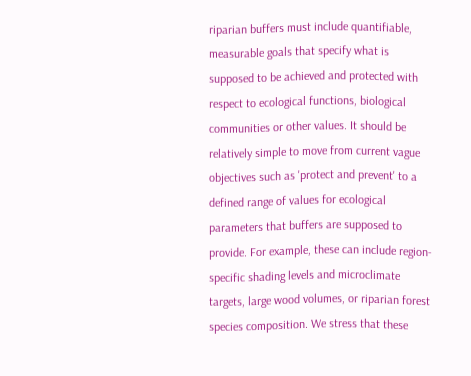riparian buffers must include quantifiable, measurable goals that specify what is supposed to be achieved and protected with respect to ecological functions, biological communities or other values. It should be relatively simple to move from current vague objectives such as 'protect and prevent' to a defined range of values for ecological parameters that buffers are supposed to provide. For example, these can include region-specific shading levels and microclimate targets, large wood volumes, or riparian forest species composition. We stress that these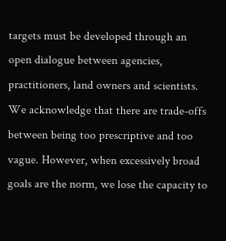targets must be developed through an open dialogue between agencies, practitioners, land owners and scientists. We acknowledge that there are trade-offs between being too prescriptive and too vague. However, when excessively broad goals are the norm, we lose the capacity to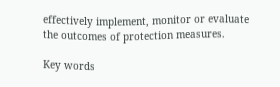effectively implement, monitor or evaluate the outcomes of protection measures.

Key words